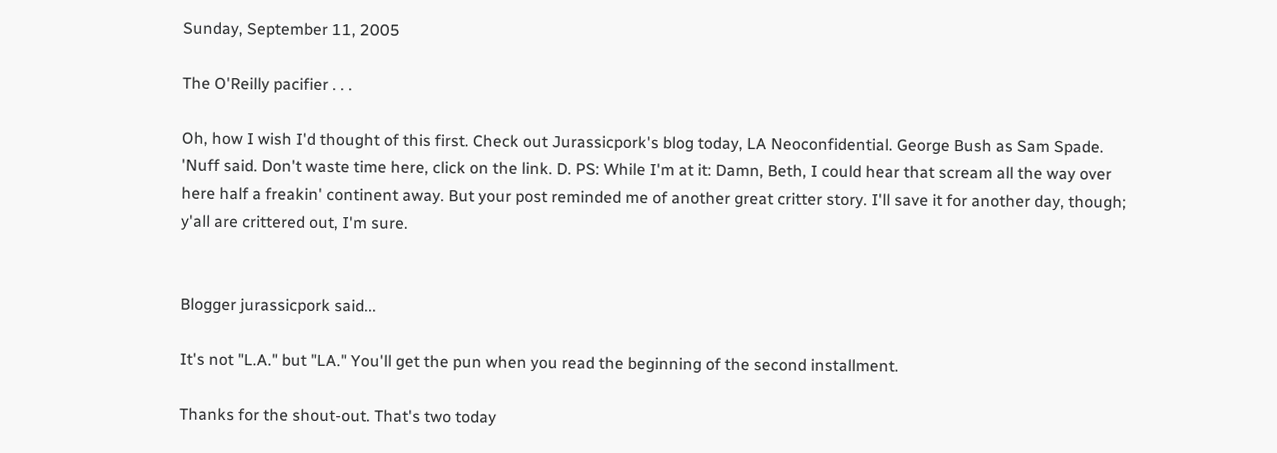Sunday, September 11, 2005

The O'Reilly pacifier . . .

Oh, how I wish I'd thought of this first. Check out Jurassicpork's blog today, LA Neoconfidential. George Bush as Sam Spade. 'Nuff said. Don't waste time here, click on the link. D. PS: While I'm at it: Damn, Beth, I could hear that scream all the way over here half a freakin' continent away. But your post reminded me of another great critter story. I'll save it for another day, though; y'all are crittered out, I'm sure.


Blogger jurassicpork said...

It's not "L.A." but "LA." You'll get the pun when you read the beginning of the second installment.

Thanks for the shout-out. That's two today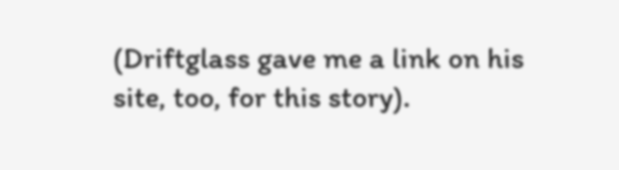(Driftglass gave me a link on his site, too, for this story).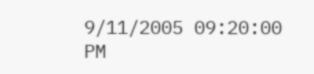9/11/2005 09:20:00 PM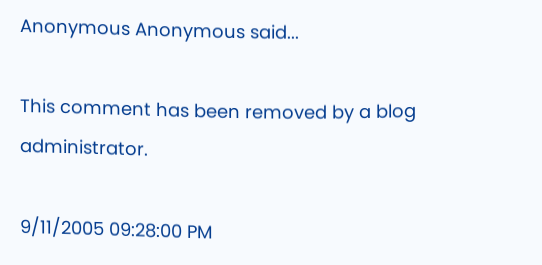Anonymous Anonymous said...

This comment has been removed by a blog administrator.

9/11/2005 09:28:00 PM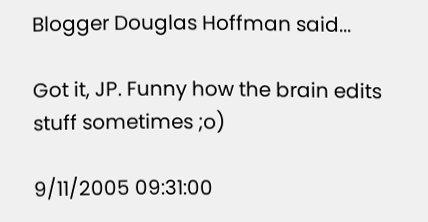Blogger Douglas Hoffman said...

Got it, JP. Funny how the brain edits stuff sometimes ;o)

9/11/2005 09:31:00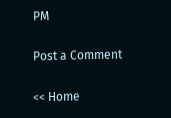PM

Post a Comment

<< Home